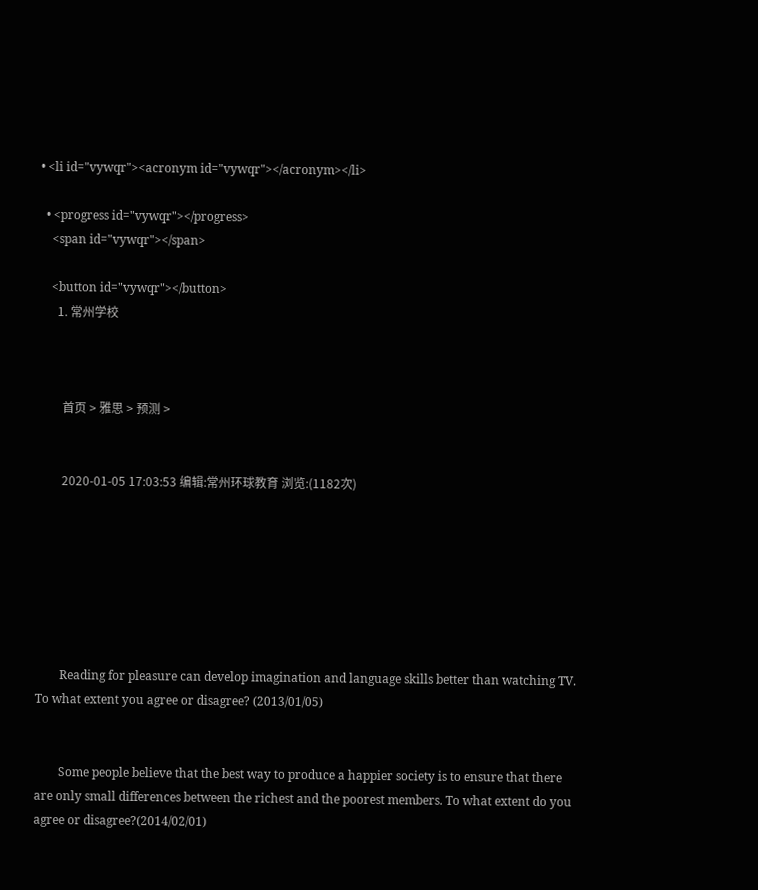• <li id="vywqr"><acronym id="vywqr"></acronym></li>

  • <progress id="vywqr"></progress>
    <span id="vywqr"></span>

    <button id="vywqr"></button>
      1. 常州学校



        首页 > 雅思 > 预测 >


        2020-01-05 17:03:53 编辑:常州环球教育 浏览:(1182次)







        Reading for pleasure can develop imagination and language skills better than watching TV. To what extent you agree or disagree? (2013/01/05)


        Some people believe that the best way to produce a happier society is to ensure that there are only small differences between the richest and the poorest members. To what extent do you agree or disagree?(2014/02/01)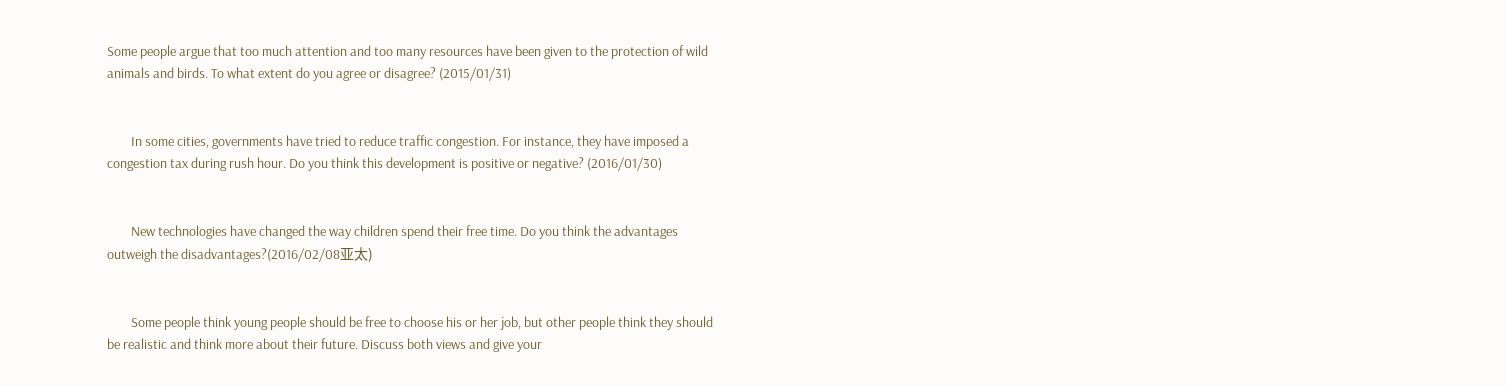Some people argue that too much attention and too many resources have been given to the protection of wild animals and birds. To what extent do you agree or disagree? (2015/01/31)


        In some cities, governments have tried to reduce traffic congestion. For instance, they have imposed a congestion tax during rush hour. Do you think this development is positive or negative? (2016/01/30)


        New technologies have changed the way children spend their free time. Do you think the advantages outweigh the disadvantages?(2016/02/08亚太)


        Some people think young people should be free to choose his or her job, but other people think they should be realistic and think more about their future. Discuss both views and give your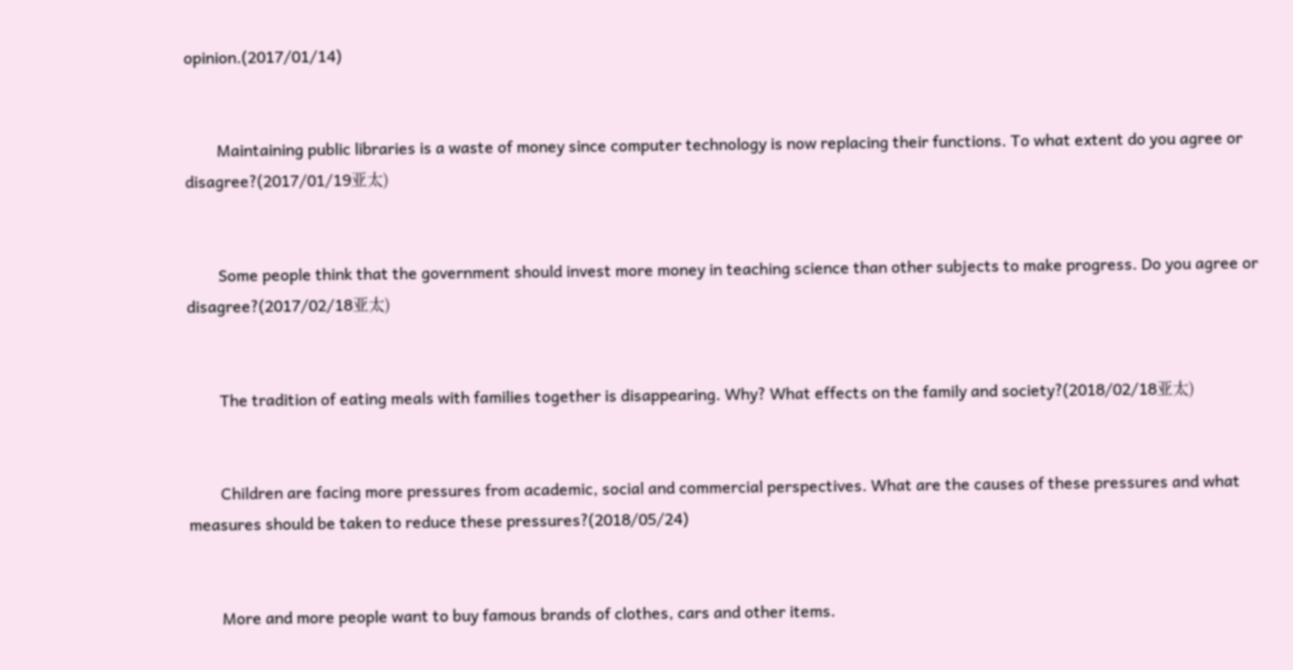opinion.(2017/01/14)


        Maintaining public libraries is a waste of money since computer technology is now replacing their functions. To what extent do you agree or disagree?(2017/01/19亚太)


        Some people think that the government should invest more money in teaching science than other subjects to make progress. Do you agree or disagree?(2017/02/18亚太)


        The tradition of eating meals with families together is disappearing. Why? What effects on the family and society?(2018/02/18亚太)


        Children are facing more pressures from academic, social and commercial perspectives. What are the causes of these pressures and what measures should be taken to reduce these pressures?(2018/05/24)


        More and more people want to buy famous brands of clothes, cars and other items.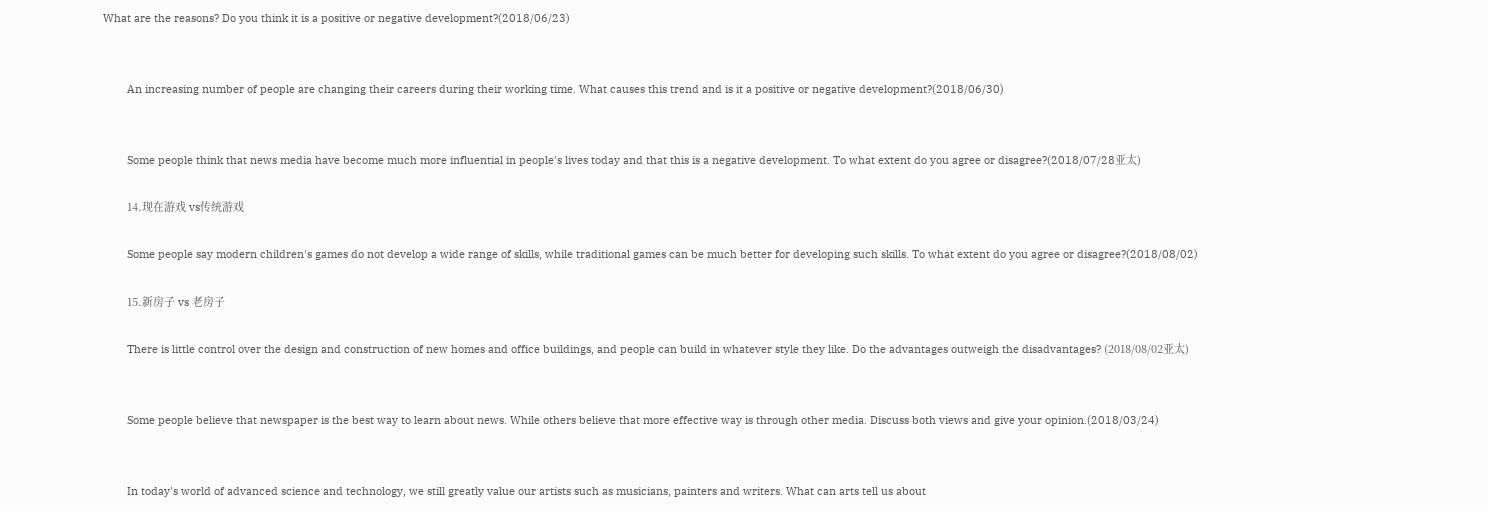What are the reasons? Do you think it is a positive or negative development?(2018/06/23)


        An increasing number of people are changing their careers during their working time. What causes this trend and is it a positive or negative development?(2018/06/30)


        Some people think that news media have become much more influential in people's lives today and that this is a negative development. To what extent do you agree or disagree?(2018/07/28亚太)

        14.现在游戏 vs传统游戏

        Some people say modern children's games do not develop a wide range of skills, while traditional games can be much better for developing such skills. To what extent do you agree or disagree?(2018/08/02)

        15.新房子 vs 老房子

        There is little control over the design and construction of new homes and office buildings, and people can build in whatever style they like. Do the advantages outweigh the disadvantages? (2018/08/02亚太)


        Some people believe that newspaper is the best way to learn about news. While others believe that more effective way is through other media. Discuss both views and give your opinion.(2018/03/24)


        In today's world of advanced science and technology, we still greatly value our artists such as musicians, painters and writers. What can arts tell us about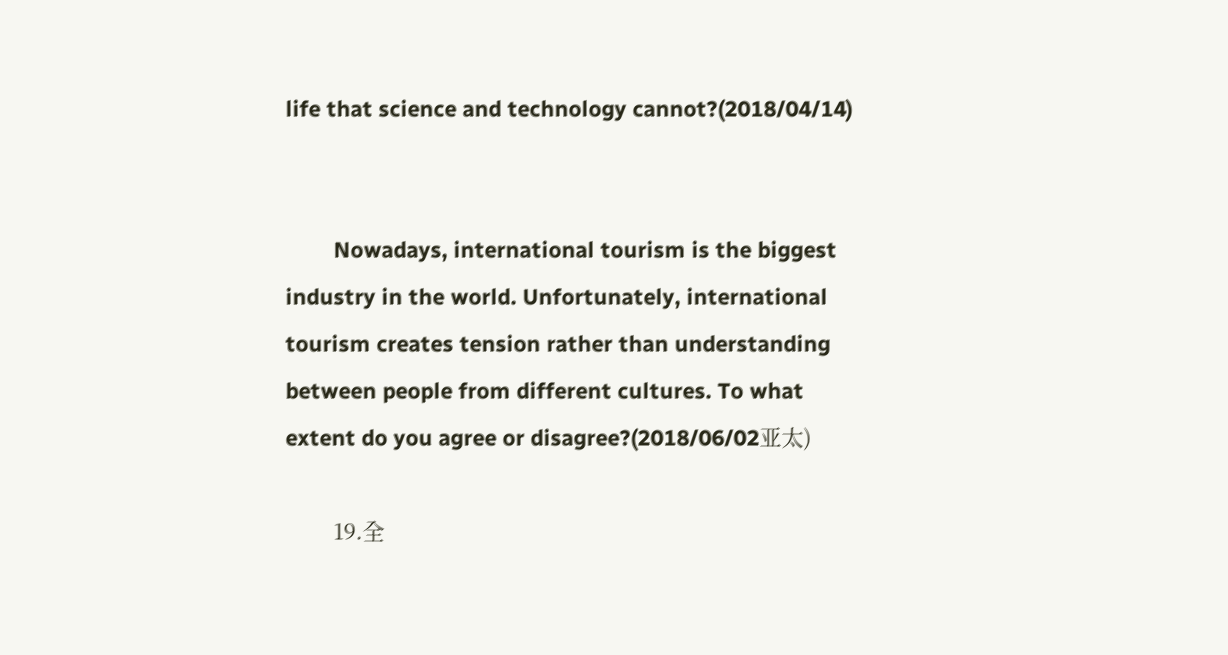life that science and technology cannot?(2018/04/14)


        Nowadays, international tourism is the biggest industry in the world. Unfortunately, international tourism creates tension rather than understanding between people from different cultures. To what extent do you agree or disagree?(2018/06/02亚太)

        19.全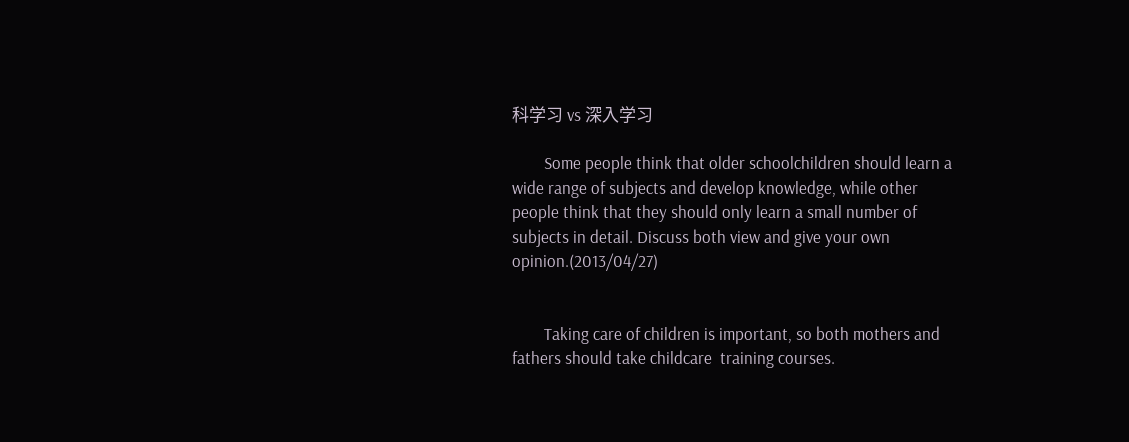科学习 vs 深入学习

        Some people think that older schoolchildren should learn a wide range of subjects and develop knowledge, while other people think that they should only learn a small number of subjects in detail. Discuss both view and give your own opinion.(2013/04/27)


        Taking care of children is important, so both mothers and fathers should take childcare  training courses.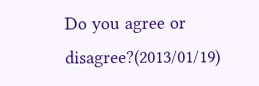Do you agree or disagree?(2013/01/19)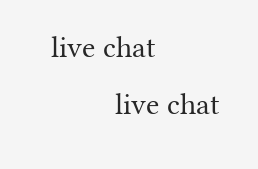live chat
        live chat